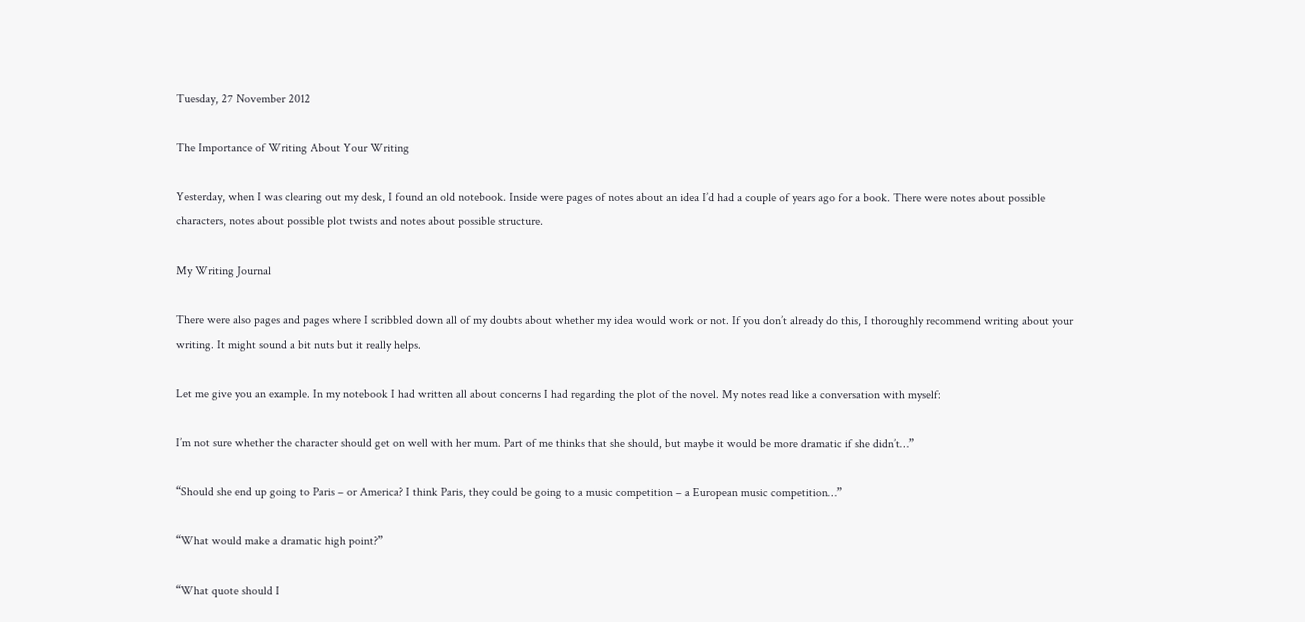Tuesday, 27 November 2012

The Importance of Writing About Your Writing

Yesterday, when I was clearing out my desk, I found an old notebook. Inside were pages of notes about an idea I’d had a couple of years ago for a book. There were notes about possible characters, notes about possible plot twists and notes about possible structure.

My Writing Journal

There were also pages and pages where I scribbled down all of my doubts about whether my idea would work or not. If you don’t already do this, I thoroughly recommend writing about your writing. It might sound a bit nuts but it really helps.

Let me give you an example. In my notebook I had written all about concerns I had regarding the plot of the novel. My notes read like a conversation with myself:

I’m not sure whether the character should get on well with her mum. Part of me thinks that she should, but maybe it would be more dramatic if she didn’t…”

“Should she end up going to Paris – or America? I think Paris, they could be going to a music competition – a European music competition…”

“What would make a dramatic high point?”

“What quote should I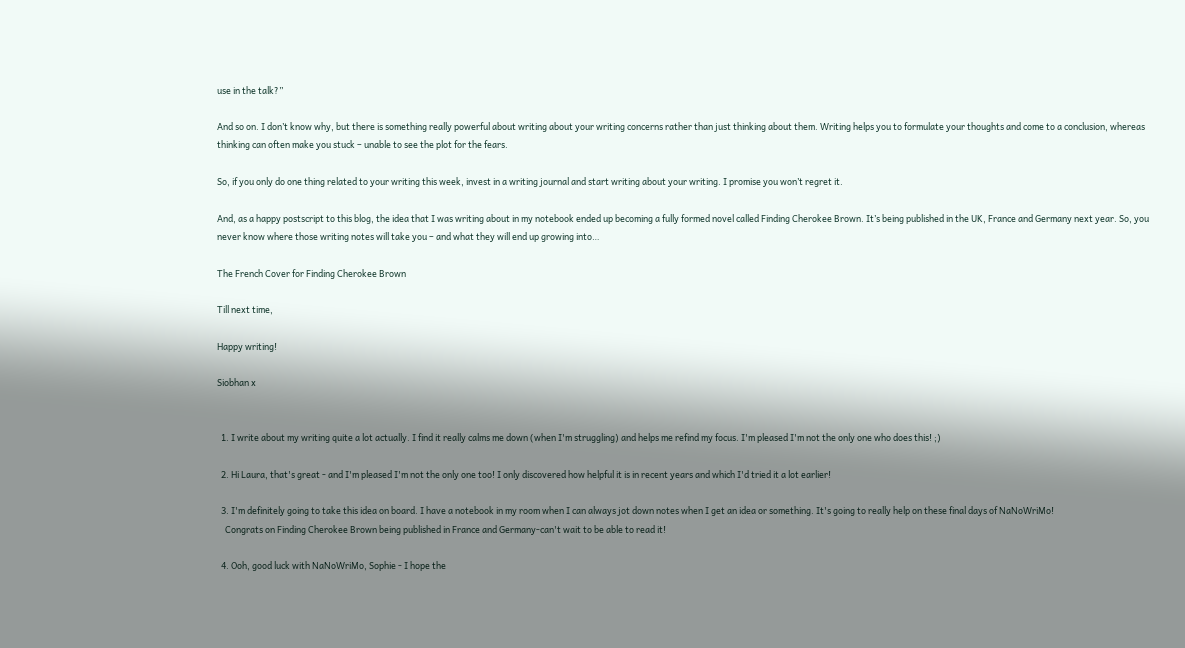use in the talk?”

And so on. I don’t know why, but there is something really powerful about writing about your writing concerns rather than just thinking about them. Writing helps you to formulate your thoughts and come to a conclusion, whereas thinking can often make you stuck – unable to see the plot for the fears.

So, if you only do one thing related to your writing this week, invest in a writing journal and start writing about your writing. I promise you won’t regret it.

And, as a happy postscript to this blog, the idea that I was writing about in my notebook ended up becoming a fully formed novel called Finding Cherokee Brown. It’s being published in the UK, France and Germany next year. So, you never know where those writing notes will take you – and what they will end up growing into…

The French Cover for Finding Cherokee Brown

Till next time,

Happy writing!

Siobhan x


  1. I write about my writing quite a lot actually. I find it really calms me down (when I'm struggling) and helps me refind my focus. I'm pleased I'm not the only one who does this! ;)

  2. Hi Laura, that's great - and I'm pleased I'm not the only one too! I only discovered how helpful it is in recent years and which I'd tried it a lot earlier!

  3. I'm definitely going to take this idea on board. I have a notebook in my room when I can always jot down notes when I get an idea or something. It's going to really help on these final days of NaNoWriMo!
    Congrats on Finding Cherokee Brown being published in France and Germany-can't wait to be able to read it!

  4. Ooh, good luck with NaNoWriMo, Sophie - I hope the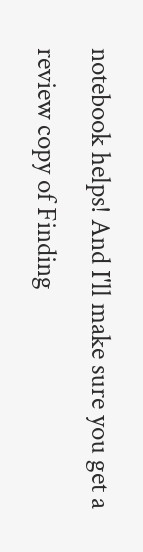notebook helps! And I'll make sure you get a review copy of Finding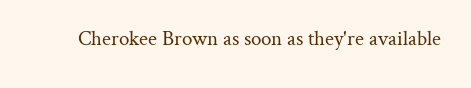Cherokee Brown as soon as they're available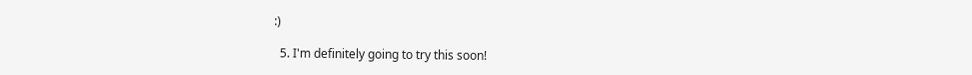:)

  5. I'm definitely going to try this soon!